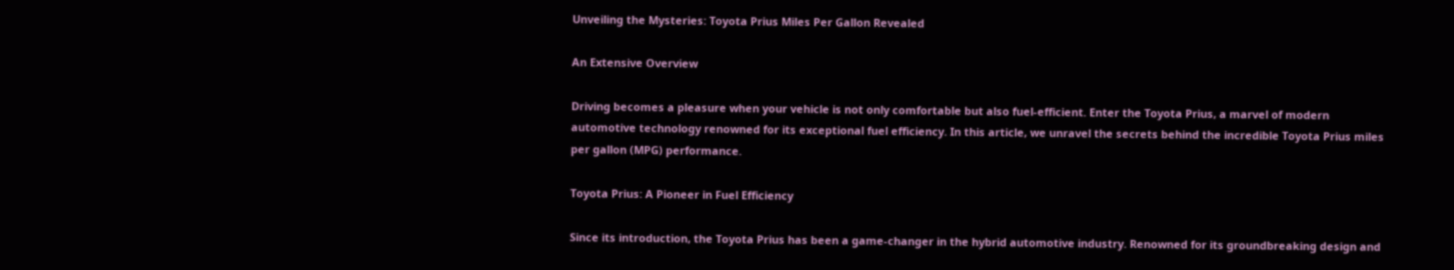Unveiling the Mysteries: Toyota Prius Miles Per Gallon Revealed

An Extensive Overview

Driving becomes a pleasure when your vehicle is not only comfortable but also fuel-efficient. Enter the Toyota Prius, a marvel of modern automotive technology renowned for its exceptional fuel efficiency. In this article, we unravel the secrets behind the incredible Toyota Prius miles per gallon (MPG) performance.

Toyota Prius: A Pioneer in Fuel Efficiency

Since its introduction, the Toyota Prius has been a game-changer in the hybrid automotive industry. Renowned for its groundbreaking design and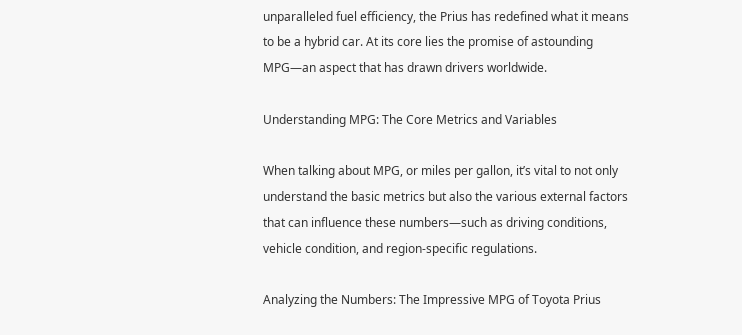unparalleled fuel efficiency, the Prius has redefined what it means to be a hybrid car. At its core lies the promise of astounding MPG—an aspect that has drawn drivers worldwide.

Understanding MPG: The Core Metrics and Variables

When talking about MPG, or miles per gallon, it’s vital to not only understand the basic metrics but also the various external factors that can influence these numbers—such as driving conditions, vehicle condition, and region-specific regulations.

Analyzing the Numbers: The Impressive MPG of Toyota Prius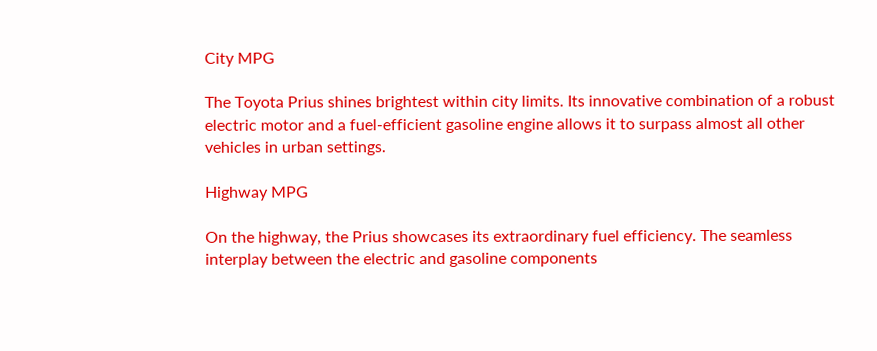City MPG

The Toyota Prius shines brightest within city limits. Its innovative combination of a robust electric motor and a fuel-efficient gasoline engine allows it to surpass almost all other vehicles in urban settings.

Highway MPG

On the highway, the Prius showcases its extraordinary fuel efficiency. The seamless interplay between the electric and gasoline components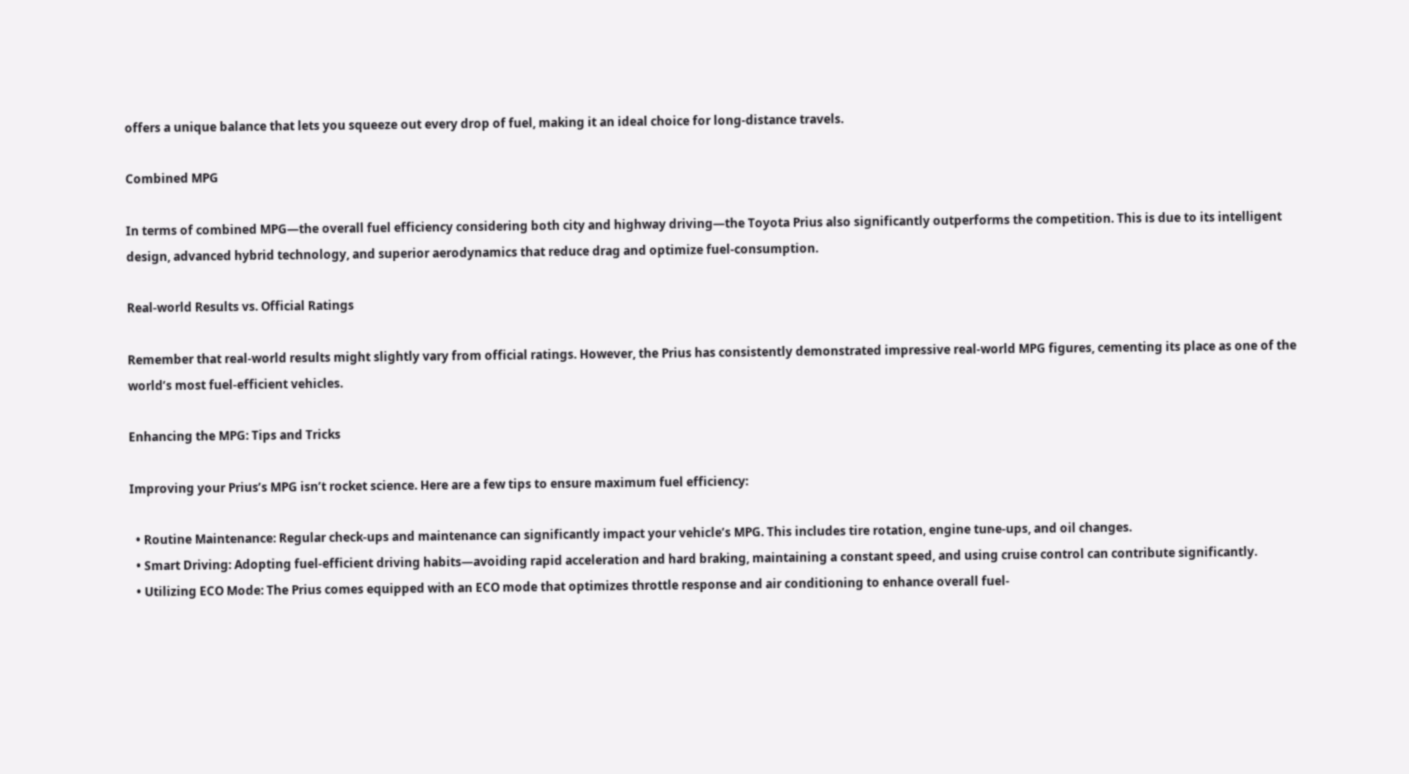offers a unique balance that lets you squeeze out every drop of fuel, making it an ideal choice for long-distance travels.

Combined MPG

In terms of combined MPG—the overall fuel efficiency considering both city and highway driving—the Toyota Prius also significantly outperforms the competition. This is due to its intelligent design, advanced hybrid technology, and superior aerodynamics that reduce drag and optimize fuel-consumption.

Real-world Results vs. Official Ratings

Remember that real-world results might slightly vary from official ratings. However, the Prius has consistently demonstrated impressive real-world MPG figures, cementing its place as one of the world’s most fuel-efficient vehicles.

Enhancing the MPG: Tips and Tricks

Improving your Prius’s MPG isn’t rocket science. Here are a few tips to ensure maximum fuel efficiency:

  • Routine Maintenance: Regular check-ups and maintenance can significantly impact your vehicle’s MPG. This includes tire rotation, engine tune-ups, and oil changes.
  • Smart Driving: Adopting fuel-efficient driving habits—avoiding rapid acceleration and hard braking, maintaining a constant speed, and using cruise control can contribute significantly.
  • Utilizing ECO Mode: The Prius comes equipped with an ECO mode that optimizes throttle response and air conditioning to enhance overall fuel-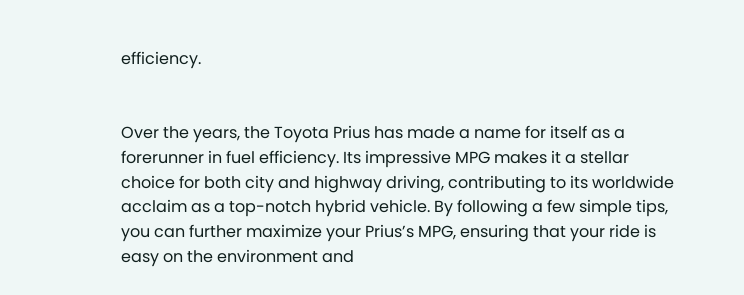efficiency.


Over the years, the Toyota Prius has made a name for itself as a forerunner in fuel efficiency. Its impressive MPG makes it a stellar choice for both city and highway driving, contributing to its worldwide acclaim as a top-notch hybrid vehicle. By following a few simple tips, you can further maximize your Prius’s MPG, ensuring that your ride is easy on the environment and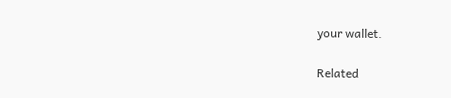your wallet.

Related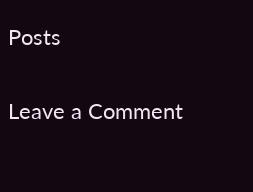Posts

Leave a Comment